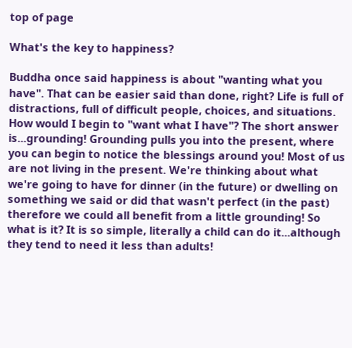top of page

What's the key to happiness?

Buddha once said happiness is about "wanting what you have". That can be easier said than done, right? Life is full of distractions, full of difficult people, choices, and situations. How would I begin to "want what I have"? The short answer is...grounding! Grounding pulls you into the present, where you can begin to notice the blessings around you! Most of us are not living in the present. We're thinking about what we're going to have for dinner (in the future) or dwelling on something we said or did that wasn't perfect (in the past) therefore we could all benefit from a little grounding! So what is it? It is so simple, literally a child can do it...although they tend to need it less than adults!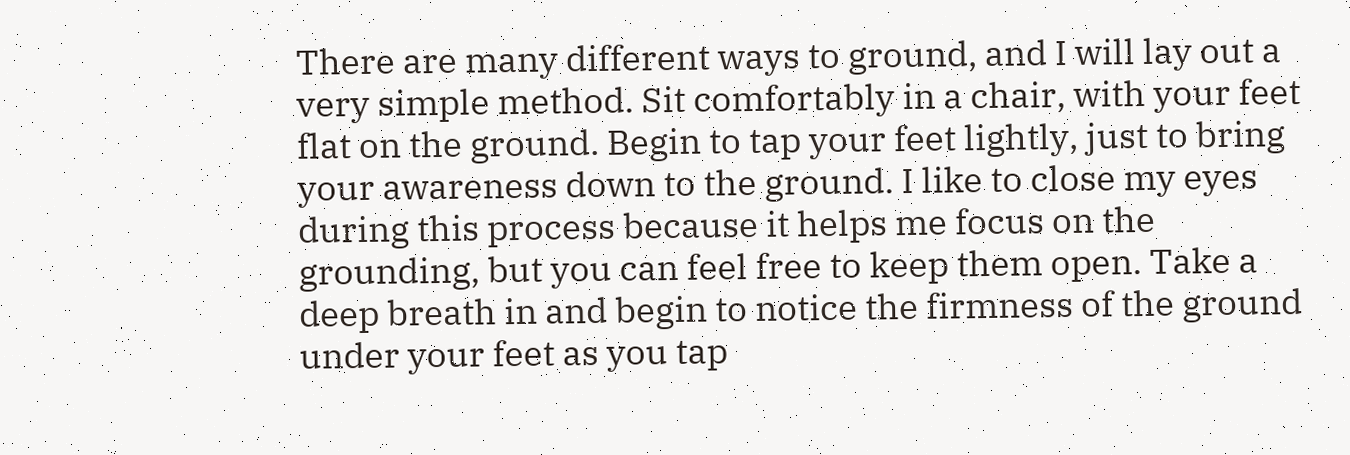There are many different ways to ground, and I will lay out a very simple method. Sit comfortably in a chair, with your feet flat on the ground. Begin to tap your feet lightly, just to bring your awareness down to the ground. I like to close my eyes during this process because it helps me focus on the grounding, but you can feel free to keep them open. Take a deep breath in and begin to notice the firmness of the ground under your feet as you tap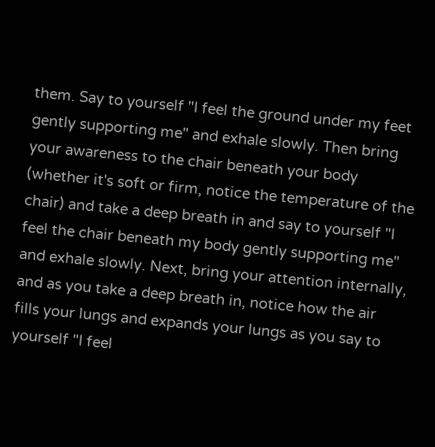them. Say to yourself "I feel the ground under my feet gently supporting me" and exhale slowly. Then bring your awareness to the chair beneath your body (whether it's soft or firm, notice the temperature of the chair) and take a deep breath in and say to yourself "I feel the chair beneath my body gently supporting me" and exhale slowly. Next, bring your attention internally, and as you take a deep breath in, notice how the air fills your lungs and expands your lungs as you say to yourself "I feel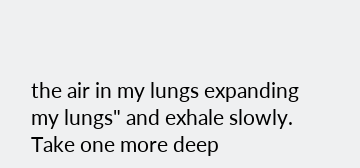the air in my lungs expanding my lungs" and exhale slowly. Take one more deep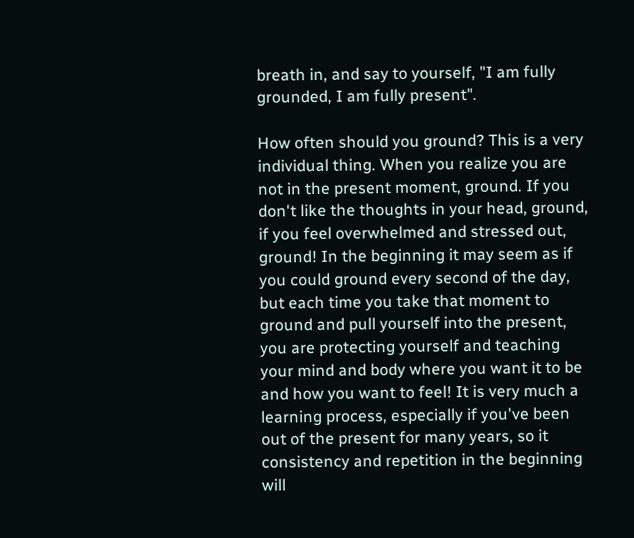breath in, and say to yourself, "I am fully grounded, I am fully present".

How often should you ground? This is a very individual thing. When you realize you are not in the present moment, ground. If you don't like the thoughts in your head, ground, if you feel overwhelmed and stressed out, ground! In the beginning it may seem as if you could ground every second of the day, but each time you take that moment to ground and pull yourself into the present, you are protecting yourself and teaching your mind and body where you want it to be and how you want to feel! It is very much a learning process, especially if you've been out of the present for many years, so it consistency and repetition in the beginning will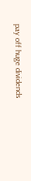pay off huge dividends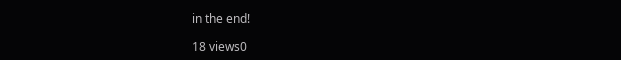in the end!

18 views0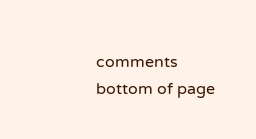comments
bottom of page